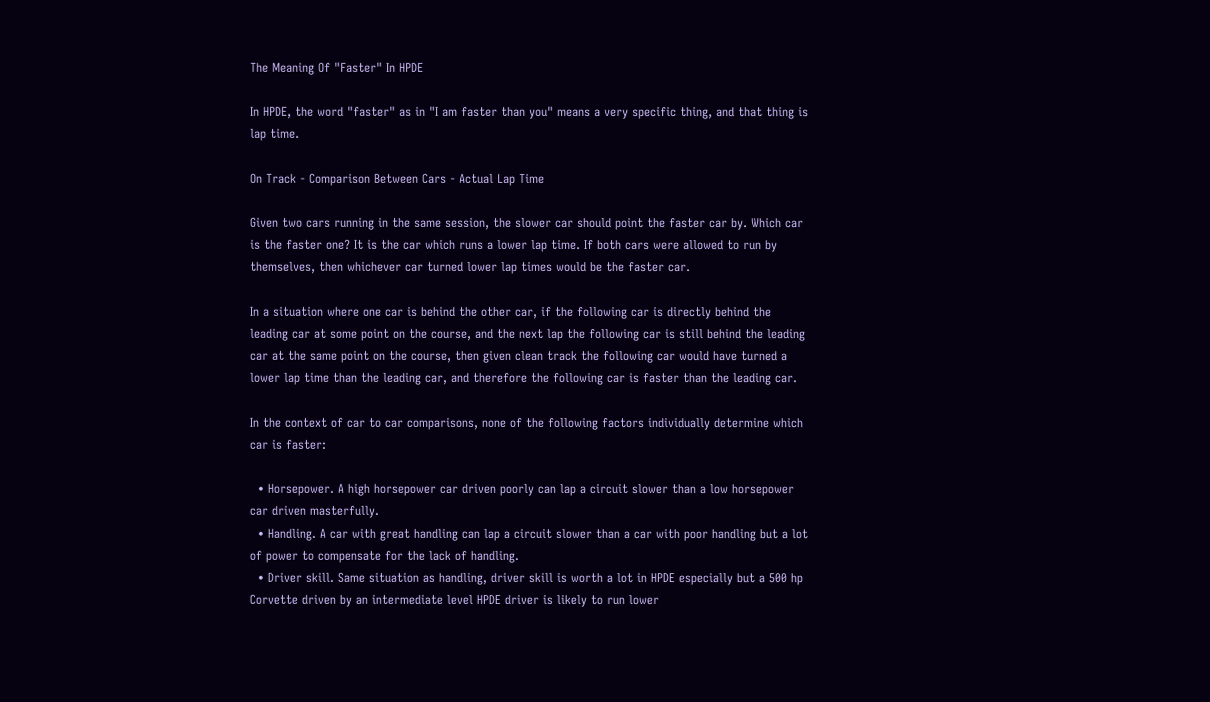The Meaning Of "Faster" In HPDE

In HPDE, the word "faster" as in "I am faster than you" means a very specific thing, and that thing is lap time.

On Track - Comparison Between Cars - Actual Lap Time

Given two cars running in the same session, the slower car should point the faster car by. Which car is the faster one? It is the car which runs a lower lap time. If both cars were allowed to run by themselves, then whichever car turned lower lap times would be the faster car.

In a situation where one car is behind the other car, if the following car is directly behind the leading car at some point on the course, and the next lap the following car is still behind the leading car at the same point on the course, then given clean track the following car would have turned a lower lap time than the leading car, and therefore the following car is faster than the leading car.

In the context of car to car comparisons, none of the following factors individually determine which car is faster:

  • Horsepower. A high horsepower car driven poorly can lap a circuit slower than a low horsepower car driven masterfully.
  • Handling. A car with great handling can lap a circuit slower than a car with poor handling but a lot of power to compensate for the lack of handling.
  • Driver skill. Same situation as handling, driver skill is worth a lot in HPDE especially but a 500 hp Corvette driven by an intermediate level HPDE driver is likely to run lower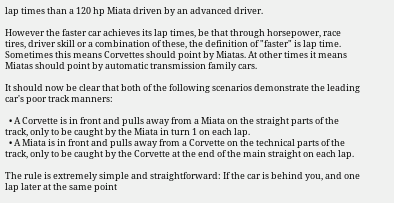lap times than a 120 hp Miata driven by an advanced driver.

However the faster car achieves its lap times, be that through horsepower, race tires, driver skill or a combination of these, the definition of "faster" is lap time. Sometimes this means Corvettes should point by Miatas. At other times it means Miatas should point by automatic transmission family cars.

It should now be clear that both of the following scenarios demonstrate the leading car's poor track manners:

  • A Corvette is in front and pulls away from a Miata on the straight parts of the track, only to be caught by the Miata in turn 1 on each lap.
  • A Miata is in front and pulls away from a Corvette on the technical parts of the track, only to be caught by the Corvette at the end of the main straight on each lap.

The rule is extremely simple and straightforward: If the car is behind you, and one lap later at the same point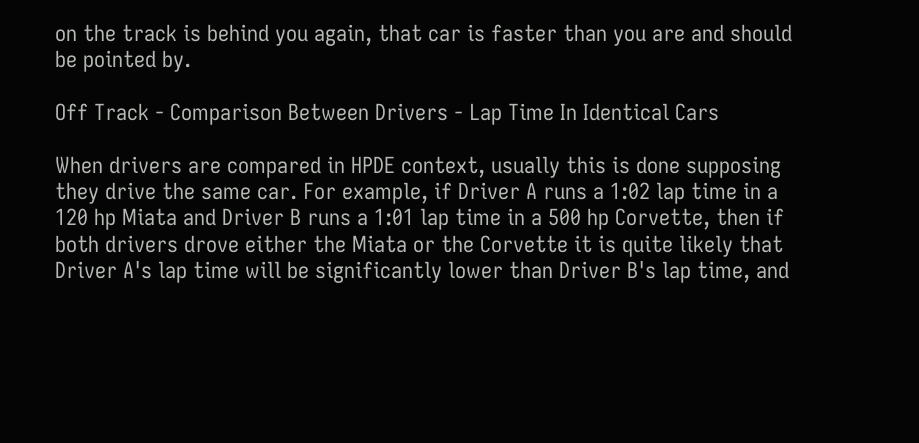on the track is behind you again, that car is faster than you are and should be pointed by.

Off Track - Comparison Between Drivers - Lap Time In Identical Cars

When drivers are compared in HPDE context, usually this is done supposing they drive the same car. For example, if Driver A runs a 1:02 lap time in a 120 hp Miata and Driver B runs a 1:01 lap time in a 500 hp Corvette, then if both drivers drove either the Miata or the Corvette it is quite likely that Driver A's lap time will be significantly lower than Driver B's lap time, and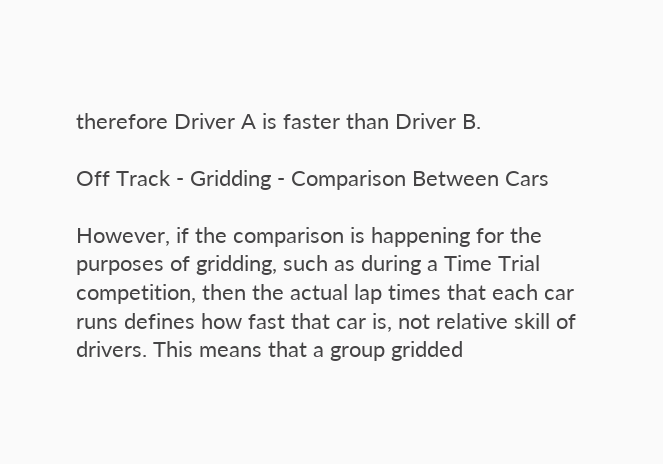therefore Driver A is faster than Driver B.

Off Track - Gridding - Comparison Between Cars

However, if the comparison is happening for the purposes of gridding, such as during a Time Trial competition, then the actual lap times that each car runs defines how fast that car is, not relative skill of drivers. This means that a group gridded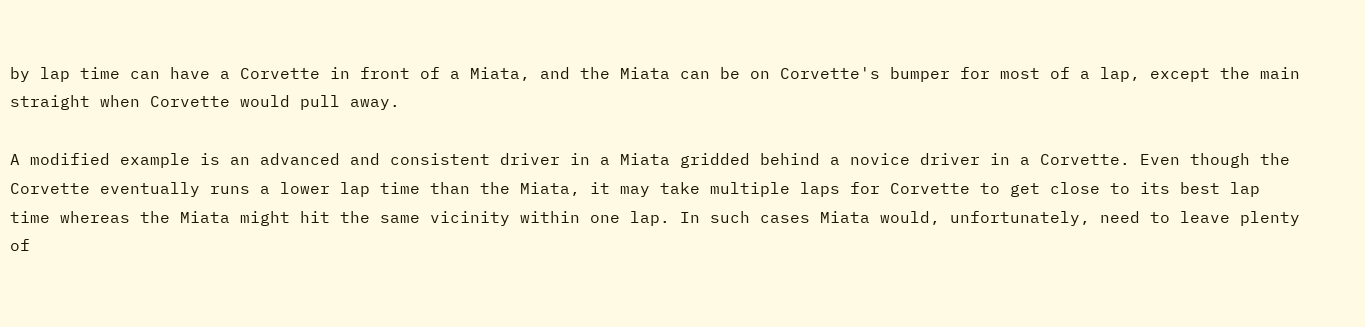by lap time can have a Corvette in front of a Miata, and the Miata can be on Corvette's bumper for most of a lap, except the main straight when Corvette would pull away.

A modified example is an advanced and consistent driver in a Miata gridded behind a novice driver in a Corvette. Even though the Corvette eventually runs a lower lap time than the Miata, it may take multiple laps for Corvette to get close to its best lap time whereas the Miata might hit the same vicinity within one lap. In such cases Miata would, unfortunately, need to leave plenty of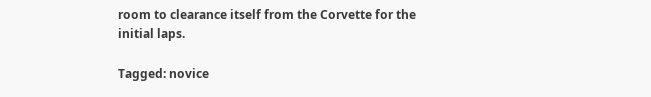room to clearance itself from the Corvette for the initial laps.

Tagged: novice